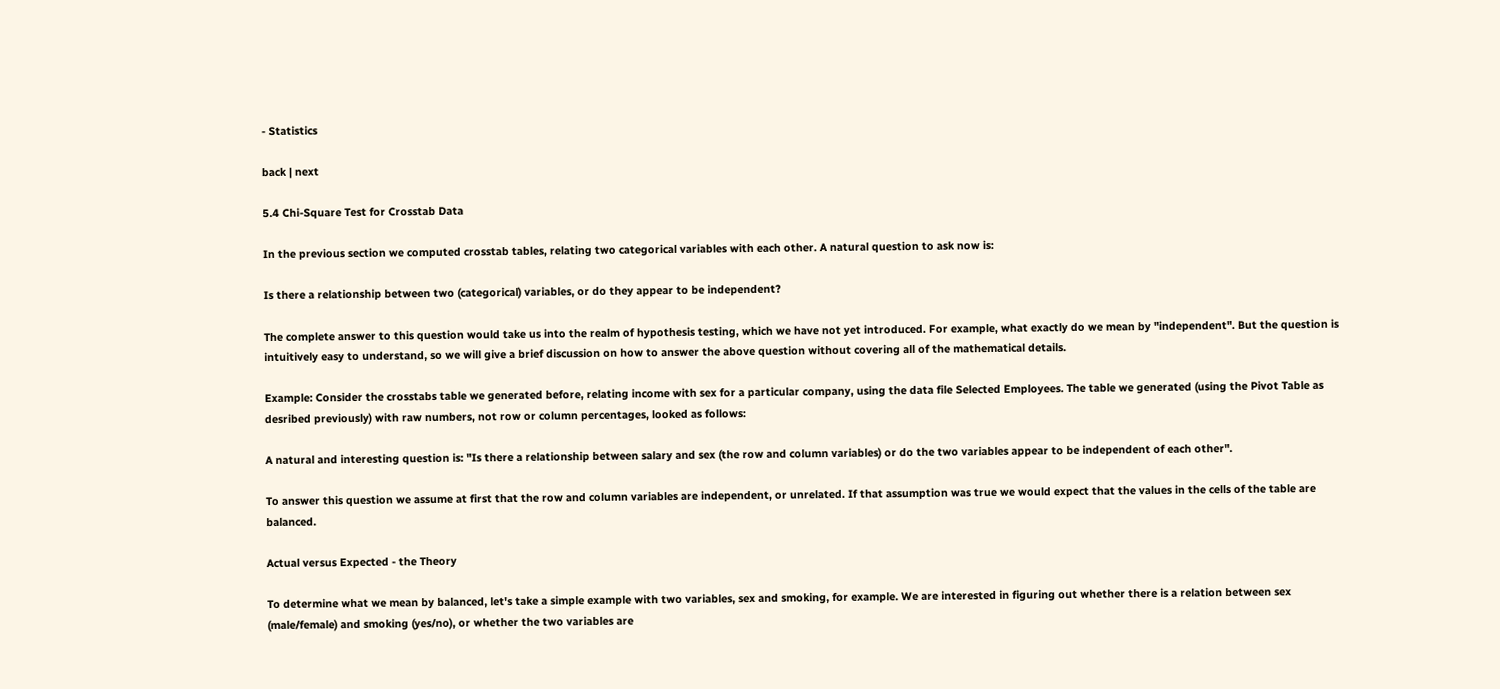- Statistics

back | next

5.4 Chi-Square Test for Crosstab Data

In the previous section we computed crosstab tables, relating two categorical variables with each other. A natural question to ask now is:

Is there a relationship between two (categorical) variables, or do they appear to be independent?

The complete answer to this question would take us into the realm of hypothesis testing, which we have not yet introduced. For example, what exactly do we mean by "independent". But the question is intuitively easy to understand, so we will give a brief discussion on how to answer the above question without covering all of the mathematical details.

Example: Consider the crosstabs table we generated before, relating income with sex for a particular company, using the data file Selected Employees. The table we generated (using the Pivot Table as desribed previously) with raw numbers, not row or column percentages, looked as follows:

A natural and interesting question is: "Is there a relationship between salary and sex (the row and column variables) or do the two variables appear to be independent of each other".

To answer this question we assume at first that the row and column variables are independent, or unrelated. If that assumption was true we would expect that the values in the cells of the table are balanced.

Actual versus Expected - the Theory

To determine what we mean by balanced, let's take a simple example with two variables, sex and smoking, for example. We are interested in figuring out whether there is a relation between sex (male/female) and smoking (yes/no), or whether the two variables are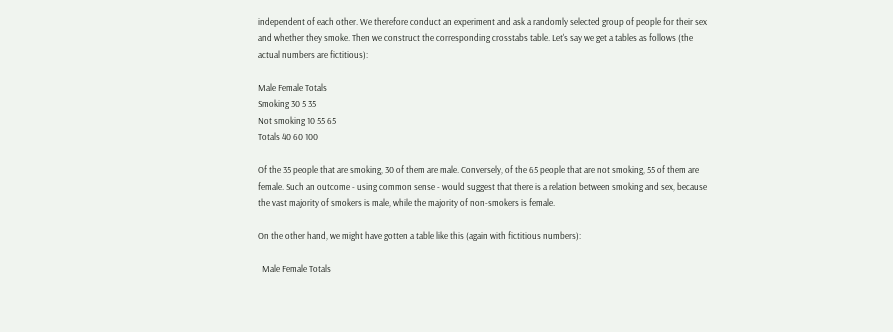independent of each other. We therefore conduct an experiment and ask a randomly selected group of people for their sex and whether they smoke. Then we construct the corresponding crosstabs table. Let's say we get a tables as follows (the actual numbers are fictitious):

Male Female Totals
Smoking 30 5 35
Not smoking 10 55 65
Totals 40 60 100

Of the 35 people that are smoking, 30 of them are male. Conversely, of the 65 people that are not smoking, 55 of them are female. Such an outcome - using common sense - would suggest that there is a relation between smoking and sex, because the vast majority of smokers is male, while the majority of non-smokers is female.

On the other hand, we might have gotten a table like this (again with fictitious numbers):

  Male Female Totals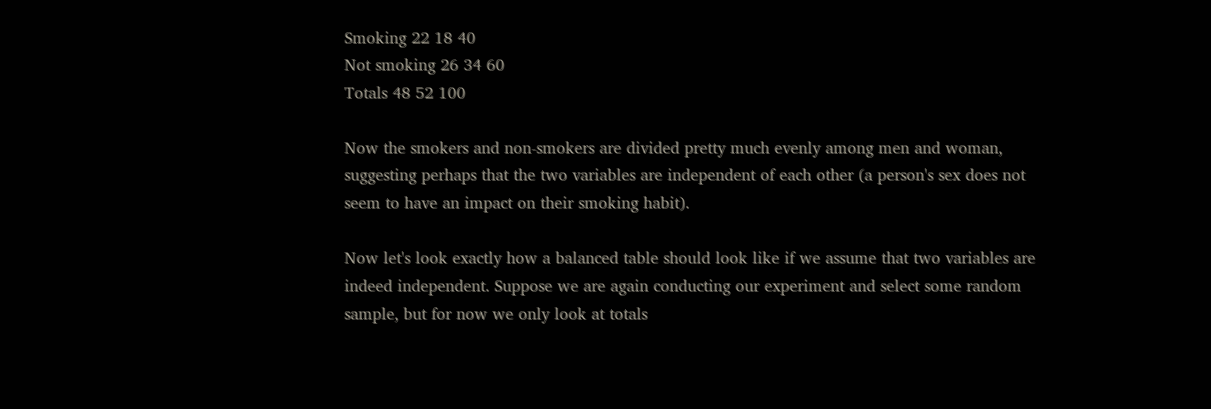Smoking 22 18 40
Not smoking 26 34 60
Totals 48 52 100

Now the smokers and non-smokers are divided pretty much evenly among men and woman, suggesting perhaps that the two variables are independent of each other (a person's sex does not seem to have an impact on their smoking habit).

Now let's look exactly how a balanced table should look like if we assume that two variables are indeed independent. Suppose we are again conducting our experiment and select some random sample, but for now we only look at totals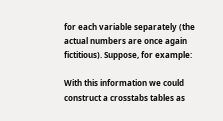for each variable separately (the actual numbers are once again fictitious). Suppose, for example:

With this information we could construct a crosstabs tables as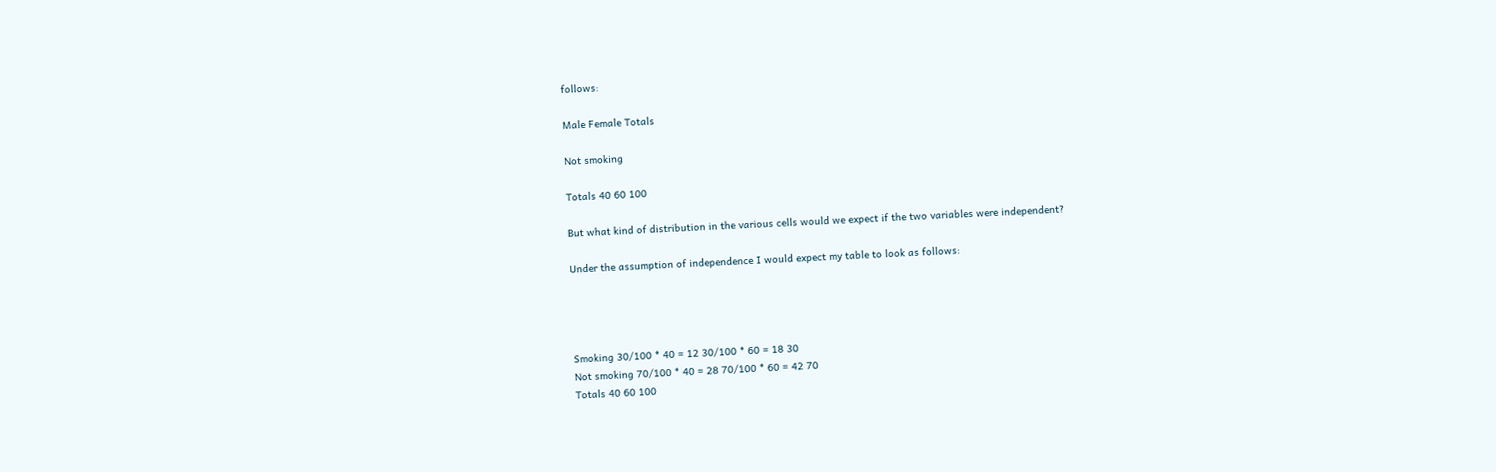follows:

Male Female Totals

Not smoking

Totals 40 60 100

But what kind of distribution in the various cells would we expect if the two variables were independent?

Under the assumption of independence I would expect my table to look as follows:




Smoking 30/100 * 40 = 12 30/100 * 60 = 18 30
Not smoking 70/100 * 40 = 28 70/100 * 60 = 42 70
Totals 40 60 100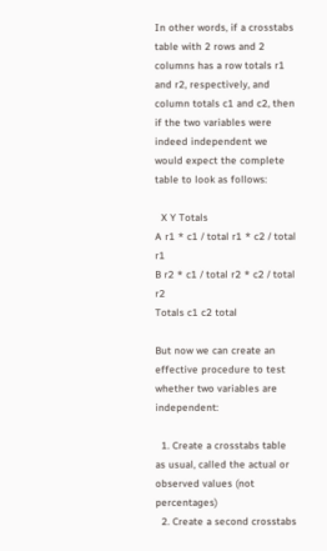In other words, if a crosstabs table with 2 rows and 2 columns has a row totals r1 and r2, respectively, and column totals c1 and c2, then if the two variables were indeed independent we would expect the complete table to look as follows:

  X Y Totals
A r1 * c1 / total r1 * c2 / total r1
B r2 * c1 / total r2 * c2 / total r2
Totals c1 c2 total

But now we can create an effective procedure to test whether two variables are independent:

  1. Create a crosstabs table as usual, called the actual or observed values (not percentages)
  2. Create a second crosstabs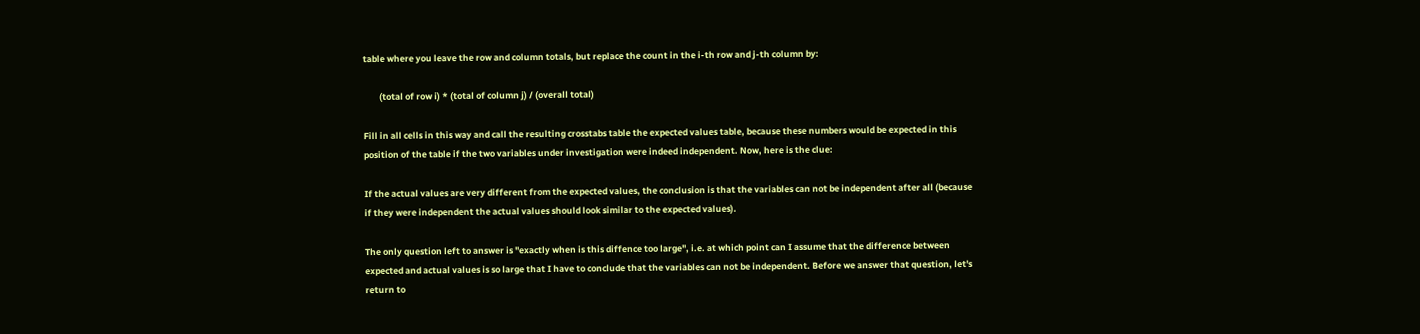table where you leave the row and column totals, but replace the count in the i-th row and j-th column by:

        (total of row i) * (total of column j) / (overall total)

Fill in all cells in this way and call the resulting crosstabs table the expected values table, because these numbers would be expected in this position of the table if the two variables under investigation were indeed independent. Now, here is the clue:

If the actual values are very different from the expected values, the conclusion is that the variables can not be independent after all (because if they were independent the actual values should look similar to the expected values).

The only question left to answer is "exactly when is this diffence too large", i.e. at which point can I assume that the difference between expected and actual values is so large that I have to conclude that the variables can not be independent. Before we answer that question, let's return to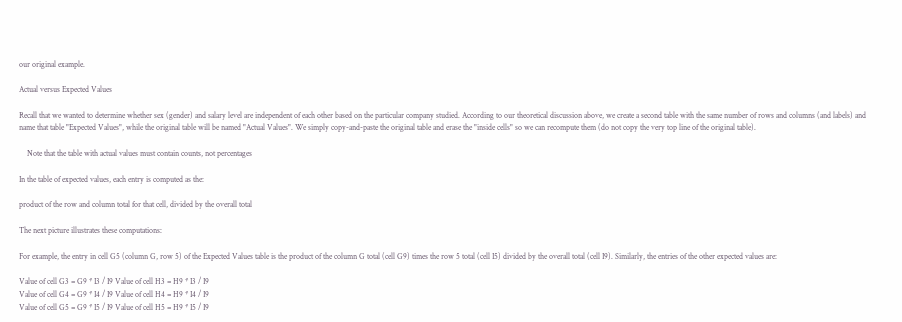our original example.

Actual versus Expected Values

Recall that we wanted to determine whether sex (gender) and salary level are independent of each other based on the particular company studied. According to our theoretical discussion above, we create a second table with the same number of rows and columns (and labels) and name that table "Expected Values", while the original table will be named "Actual Values". We simply copy-and-paste the original table and erase the "inside cells" so we can recompute them (do not copy the very top line of the original table).

    Note that the table with actual values must contain counts, not percentages

In the table of expected values, each entry is computed as the:

product of the row and column total for that cell, divided by the overall total

The next picture illustrates these computations:

For example, the entry in cell G5 (column G, row 5) of the Expected Values table is the product of the column G total (cell G9) times the row 5 total (cell I5) divided by the overall total (cell I9). Similarly, the entries of the other expected values are:

Value of cell G3 = G9 * I3 / I9 Value of cell H3 = H9 * I3 / I9
Value of cell G4 = G9 * I4 / I9 Value of cell H4 = H9 * I4 / I9
Value of cell G5 = G9 * I5 / I9 Value of cell H5 = H9 * I5 / I9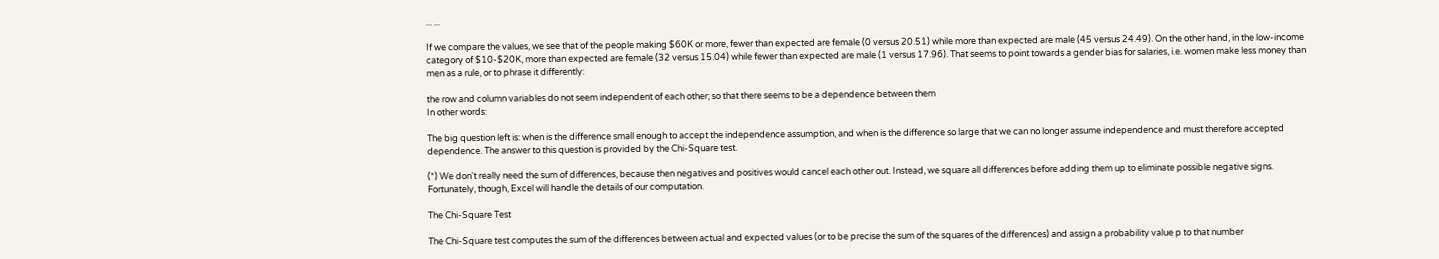... ...

If we compare the values, we see that of the people making $60K or more, fewer than expected are female (0 versus 20.51) while more than expected are male (45 versus 24.49). On the other hand, in the low-income category of $10-$20K, more than expected are female (32 versus 15.04) while fewer than expected are male (1 versus 17.96). That seems to point towards a gender bias for salaries, i.e. women make less money than men as a rule, or to phrase it differently:

the row and column variables do not seem independent of each other; so that there seems to be a dependence between them
In other words:

The big question left is: when is the difference small enough to accept the independence assumption, and when is the difference so large that we can no longer assume independence and must therefore accepted dependence. The answer to this question is provided by the Chi-Square test.

(*) We don't really need the sum of differences, because then negatives and positives would cancel each other out. Instead, we square all differences before adding them up to eliminate possible negative signs. Fortunately, though, Excel will handle the details of our computation.

The Chi-Square Test

The Chi-Square test computes the sum of the differences between actual and expected values (or to be precise the sum of the squares of the differences) and assign a probability value p to that number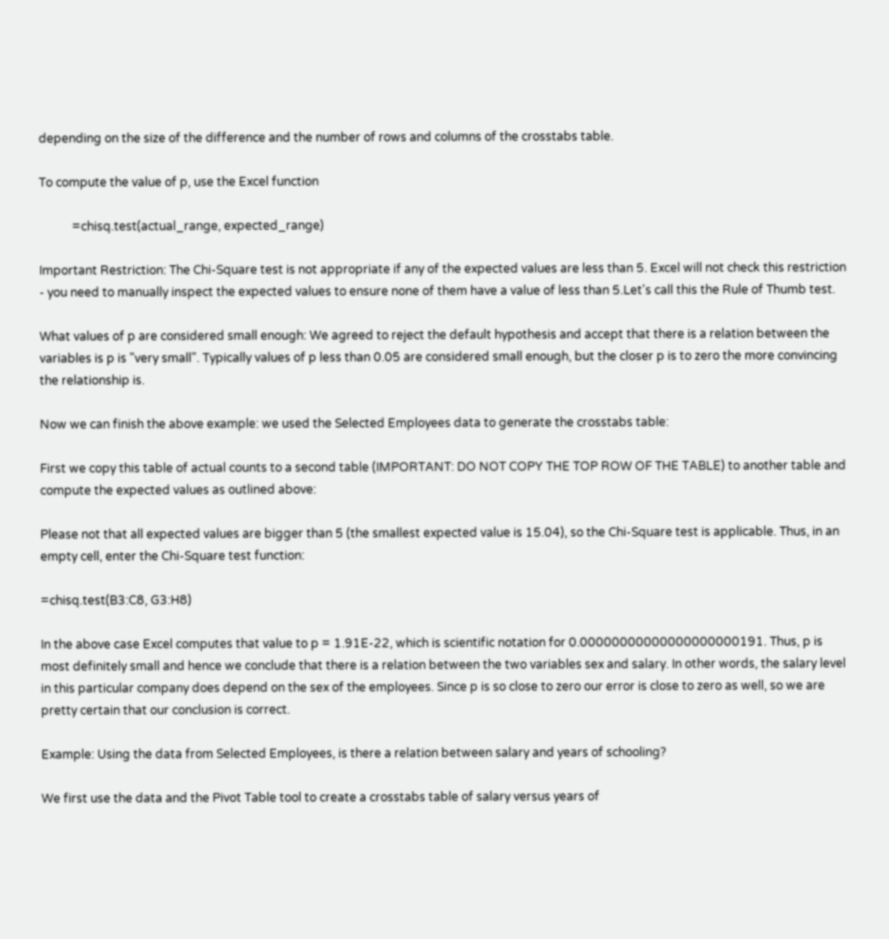depending on the size of the difference and the number of rows and columns of the crosstabs table.

To compute the value of p, use the Excel function

           =chisq.test(actual_range, expected_range)

Important Restriction: The Chi-Square test is not appropriate if any of the expected values are less than 5. Excel will not check this restriction - you need to manually inspect the expected values to ensure none of them have a value of less than 5.Let's call this the Rule of Thumb test.

What values of p are considered small enough: We agreed to reject the default hypothesis and accept that there is a relation between the variables is p is "very small". Typically values of p less than 0.05 are considered small enough, but the closer p is to zero the more convincing the relationship is.

Now we can finish the above example: we used the Selected Employees data to generate the crosstabs table:

First we copy this table of actual counts to a second table (IMPORTANT: DO NOT COPY THE TOP ROW OF THE TABLE) to another table and compute the expected values as outlined above:

Please not that all expected values are bigger than 5 (the smallest expected value is 15.04), so the Chi-Square test is applicable. Thus, in an empty cell, enter the Chi-Square test function:

=chisq.test(B3:C8, G3:H8)

In the above case Excel computes that value to p = 1.91E-22, which is scientific notation for 0.00000000000000000000191. Thus, p is most definitely small and hence we conclude that there is a relation between the two variables sex and salary. In other words, the salary level in this particular company does depend on the sex of the employees. Since p is so close to zero our error is close to zero as well, so we are pretty certain that our conclusion is correct.

Example: Using the data from Selected Employees, is there a relation between salary and years of schooling?

We first use the data and the Pivot Table tool to create a crosstabs table of salary versus years of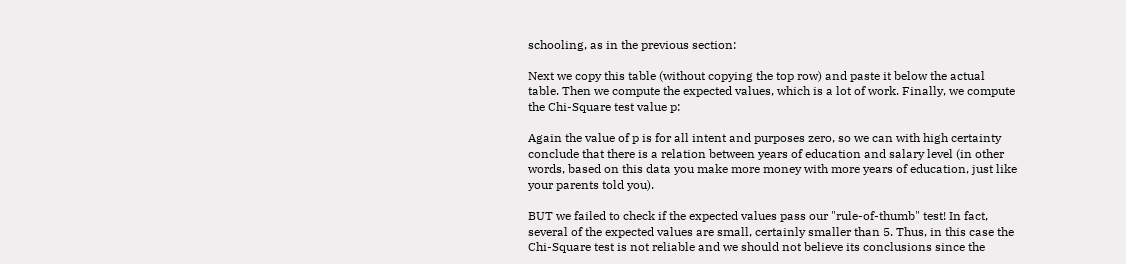schooling, as in the previous section:

Next we copy this table (without copying the top row) and paste it below the actual table. Then we compute the expected values, which is a lot of work. Finally, we compute the Chi-Square test value p:

Again the value of p is for all intent and purposes zero, so we can with high certainty conclude that there is a relation between years of education and salary level (in other words, based on this data you make more money with more years of education, just like your parents told you).

BUT we failed to check if the expected values pass our "rule-of-thumb" test! In fact, several of the expected values are small, certainly smaller than 5. Thus, in this case the Chi-Square test is not reliable and we should not believe its conclusions since the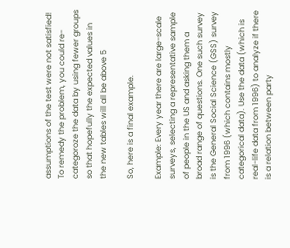assumptions of the test were not satisfied! To remedy the problem, you could re-categoroze the data by using fewer groups so that hopefully the expected values in the new tables will all be above 5

So, here is a final example.

Example: Every year there are large-scale surveys, selecting a representative sample of people in the US and asking them a broad range of questions. One such survey is the General Social Science (GSS) survey from 1996 (which contains mostly categorical data). Use the data (which is real-life data from 1996) to analyze if there is a relation between party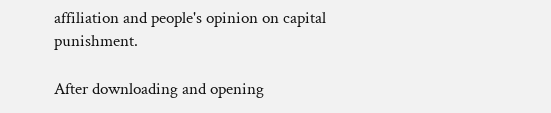affiliation and people's opinion on capital punishment.

After downloading and opening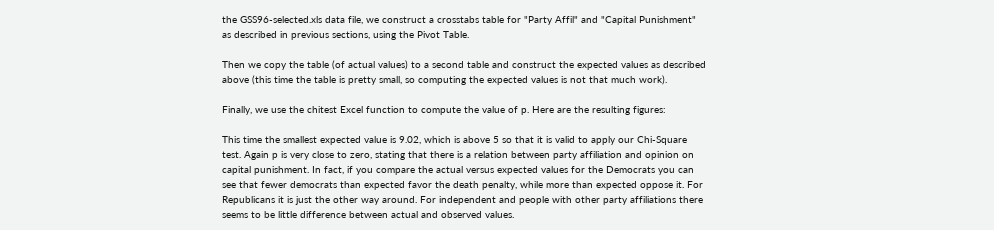the GSS96-selected.xls data file, we construct a crosstabs table for "Party Affil" and "Capital Punishment" as described in previous sections, using the Pivot Table.

Then we copy the table (of actual values) to a second table and construct the expected values as described above (this time the table is pretty small, so computing the expected values is not that much work).

Finally, we use the chitest Excel function to compute the value of p. Here are the resulting figures:

This time the smallest expected value is 9.02, which is above 5 so that it is valid to apply our Chi-Square test. Again p is very close to zero, stating that there is a relation between party affiliation and opinion on capital punishment. In fact, if you compare the actual versus expected values for the Democrats you can see that fewer democrats than expected favor the death penalty, while more than expected oppose it. For Republicans it is just the other way around. For independent and people with other party affiliations there seems to be little difference between actual and observed values.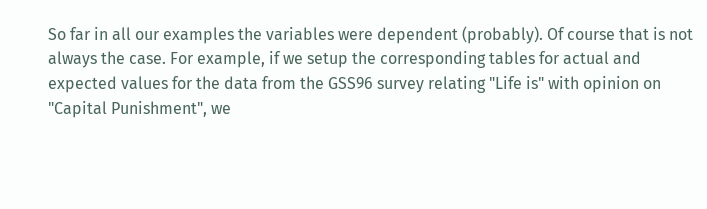So far in all our examples the variables were dependent (probably). Of course that is not always the case. For example, if we setup the corresponding tables for actual and expected values for the data from the GSS96 survey relating "Life is" with opinion on "Capital Punishment", we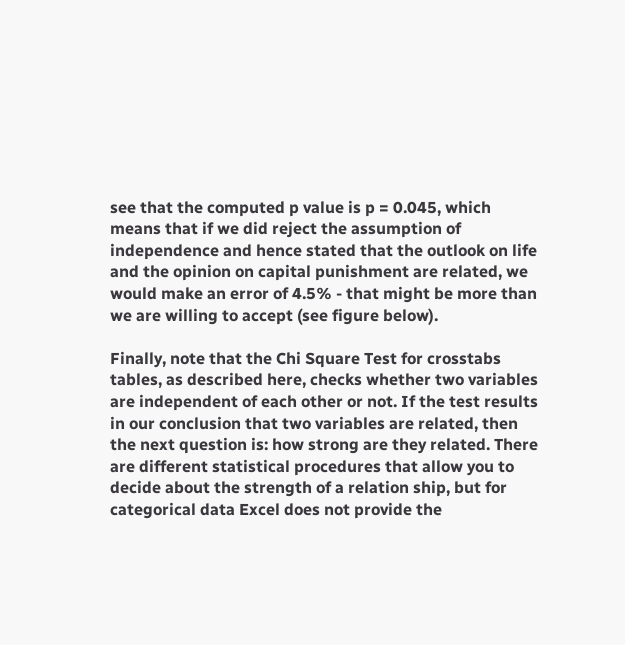see that the computed p value is p = 0.045, which means that if we did reject the assumption of independence and hence stated that the outlook on life and the opinion on capital punishment are related, we would make an error of 4.5% - that might be more than we are willing to accept (see figure below).

Finally, note that the Chi Square Test for crosstabs tables, as described here, checks whether two variables are independent of each other or not. If the test results in our conclusion that two variables are related, then the next question is: how strong are they related. There are different statistical procedures that allow you to decide about the strength of a relation ship, but for categorical data Excel does not provide the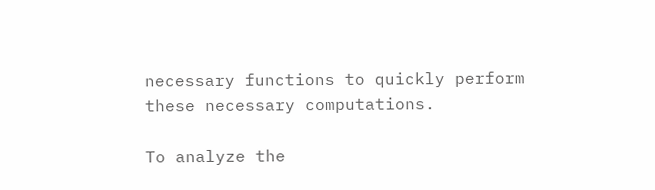necessary functions to quickly perform these necessary computations.

To analyze the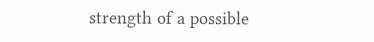strength of a possible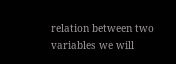relation between two variables we will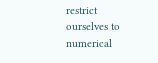restrict ourselves to numerical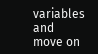variables and move on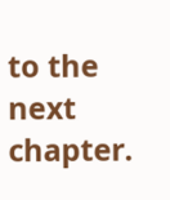to the next chapter.